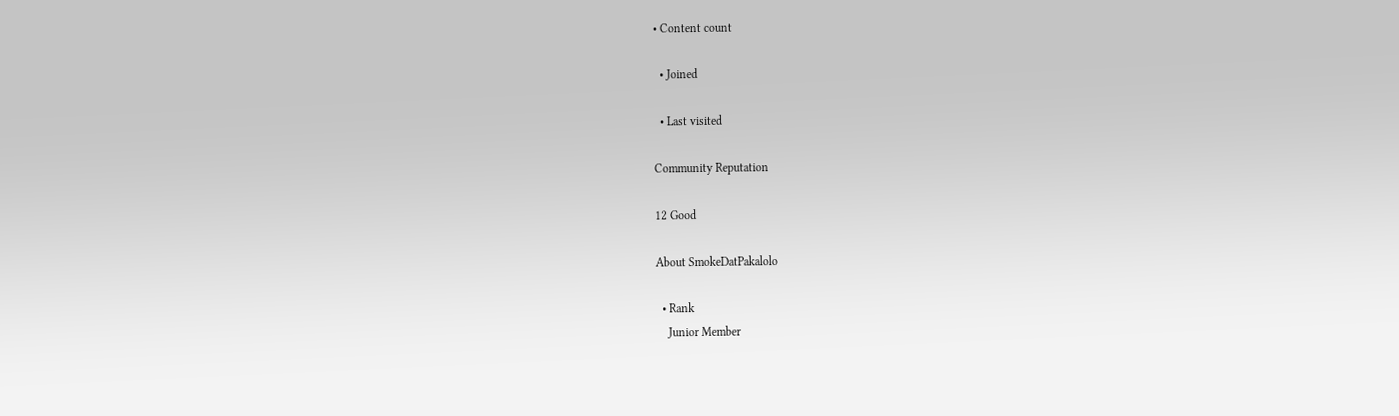• Content count

  • Joined

  • Last visited

Community Reputation

12 Good

About SmokeDatPakalolo

  • Rank
    Junior Member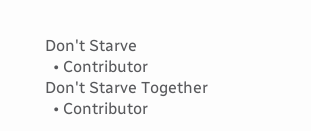Don't Starve
  • Contributor
Don't Starve Together
  • Contributor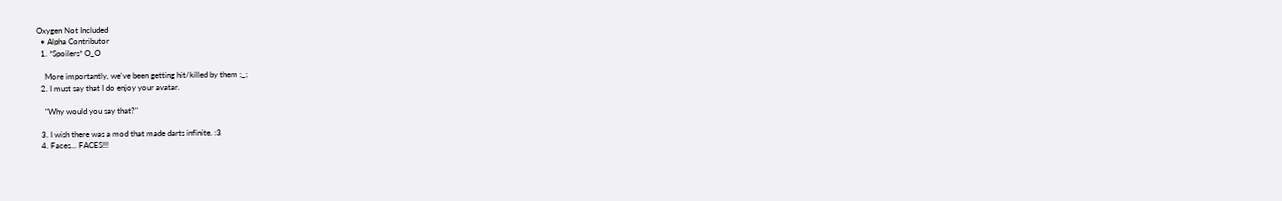Oxygen Not Included
  • Alpha Contributor
  1. *Spoilers* O_O

    More importantly, we've been getting hit/killed by them ;_;
  2. I must say that I do enjoy your avatar.

    "Why would you say that?"

  3. I wish there was a mod that made darts infinite. :3
  4. Faces... FACES!!!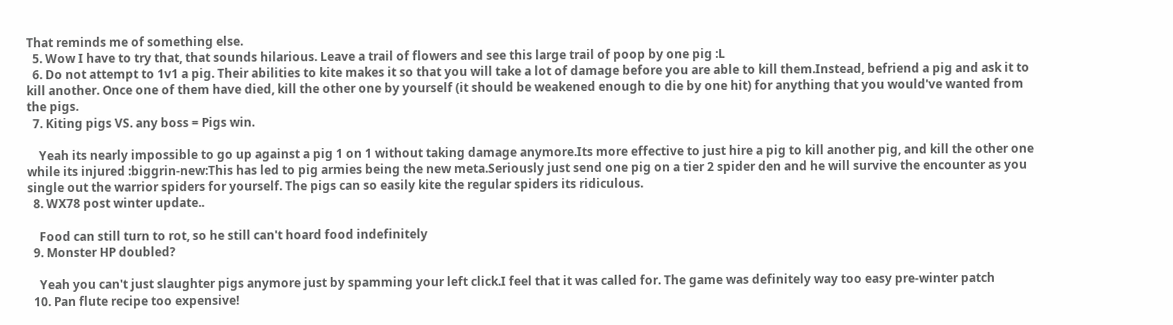That reminds me of something else.
  5. Wow I have to try that, that sounds hilarious. Leave a trail of flowers and see this large trail of poop by one pig :L
  6. Do not attempt to 1v1 a pig. Their abilities to kite makes it so that you will take a lot of damage before you are able to kill them.Instead, befriend a pig and ask it to kill another. Once one of them have died, kill the other one by yourself (it should be weakened enough to die by one hit) for anything that you would've wanted from the pigs.
  7. Kiting pigs VS. any boss = Pigs win.

    Yeah its nearly impossible to go up against a pig 1 on 1 without taking damage anymore.Its more effective to just hire a pig to kill another pig, and kill the other one while its injured :biggrin-new:This has led to pig armies being the new meta.Seriously just send one pig on a tier 2 spider den and he will survive the encounter as you single out the warrior spiders for yourself. The pigs can so easily kite the regular spiders its ridiculous.
  8. WX78 post winter update..

    Food can still turn to rot, so he still can't hoard food indefinitely
  9. Monster HP doubled?

    Yeah you can't just slaughter pigs anymore just by spamming your left click.I feel that it was called for. The game was definitely way too easy pre-winter patch
  10. Pan flute recipe too expensive!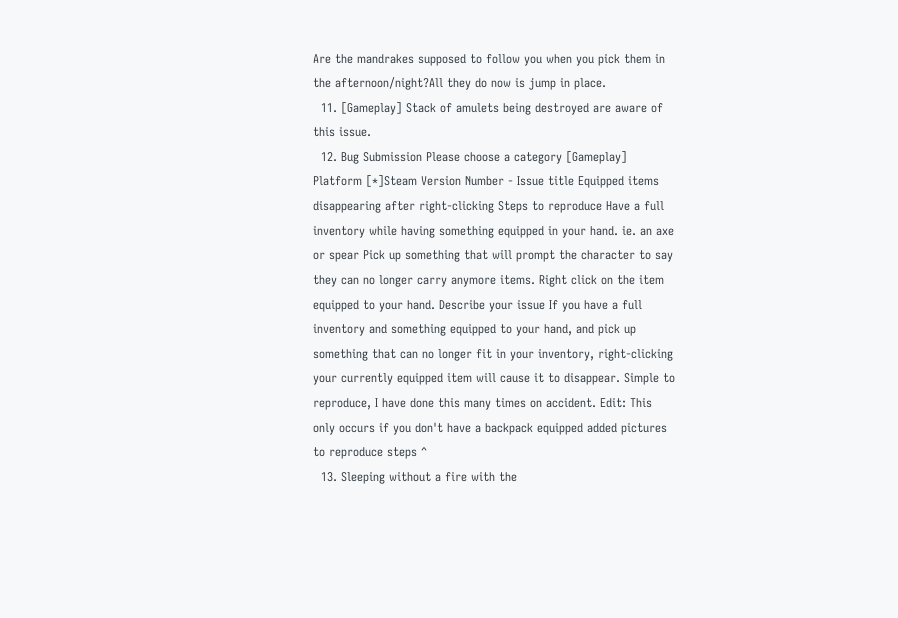Are the mandrakes supposed to follow you when you pick them in the afternoon/night?All they do now is jump in place.
  11. [Gameplay] Stack of amulets being destroyed are aware of this issue.
  12. Bug Submission Please choose a category [Gameplay] Platform [*]Steam Version Number - Issue title Equipped items disappearing after right-clicking Steps to reproduce Have a full inventory while having something equipped in your hand. ie. an axe or spear Pick up something that will prompt the character to say they can no longer carry anymore items. Right click on the item equipped to your hand. Describe your issue If you have a full inventory and something equipped to your hand, and pick up something that can no longer fit in your inventory, right-clicking your currently equipped item will cause it to disappear. Simple to reproduce, I have done this many times on accident. Edit: This only occurs if you don't have a backpack equipped added pictures to reproduce steps ^
  13. Sleeping without a fire with the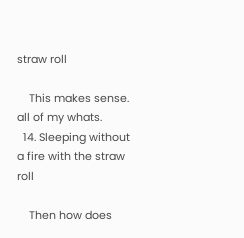straw roll

    This makes sense. all of my whats.
  14. Sleeping without a fire with the straw roll

    Then how does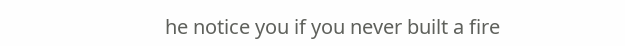he notice you if you never built a fire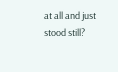at all and just stood still?